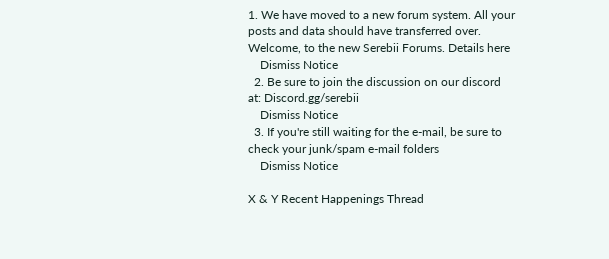1. We have moved to a new forum system. All your posts and data should have transferred over. Welcome, to the new Serebii Forums. Details here
    Dismiss Notice
  2. Be sure to join the discussion on our discord at: Discord.gg/serebii
    Dismiss Notice
  3. If you're still waiting for the e-mail, be sure to check your junk/spam e-mail folders
    Dismiss Notice

X & Y Recent Happenings Thread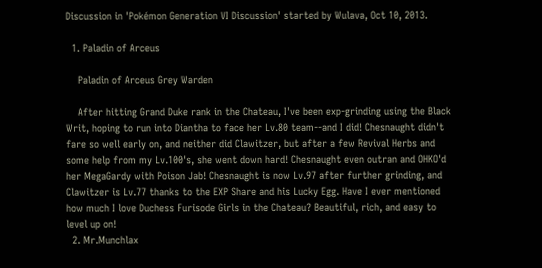Discussion in 'Pokémon Generation VI Discussion' started by Wulava, Oct 10, 2013.

  1. Paladin of Arceus

    Paladin of Arceus Grey Warden

    After hitting Grand Duke rank in the Chateau, I've been exp-grinding using the Black Writ, hoping to run into Diantha to face her Lv.80 team--and I did! Chesnaught didn't fare so well early on, and neither did Clawitzer, but after a few Revival Herbs and some help from my Lv.100's, she went down hard! Chesnaught even outran and OHKO'd her MegaGardy with Poison Jab! Chesnaught is now Lv.97 after further grinding, and Clawitzer is Lv.77 thanks to the EXP Share and his Lucky Egg. Have I ever mentioned how much I love Duchess Furisode Girls in the Chateau? Beautiful, rich, and easy to level up on!
  2. Mr.Munchlax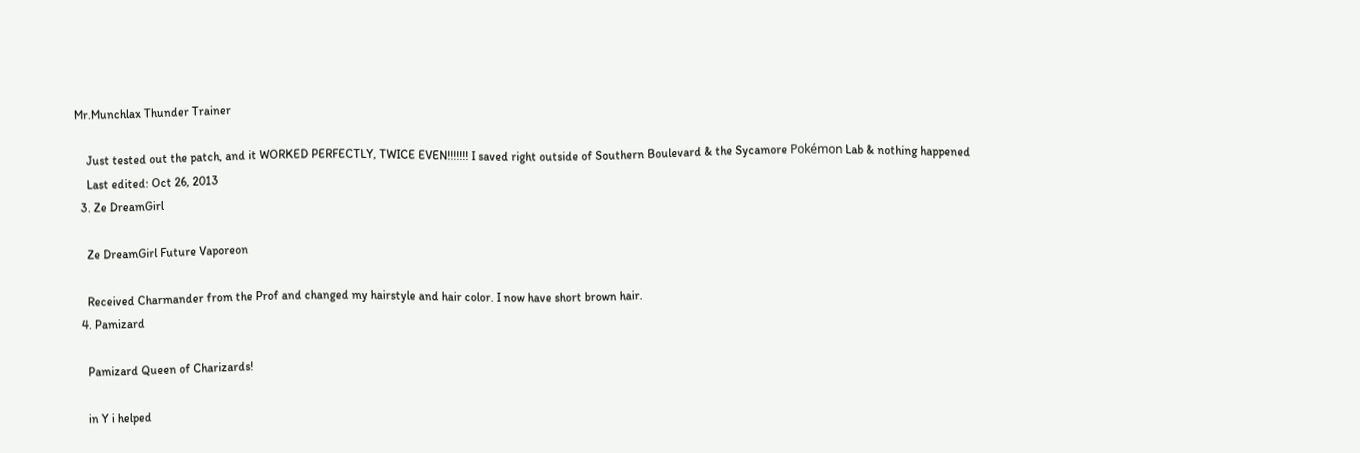Mr.Munchlax Thunder Trainer

    Just tested out the patch, and it WORKED PERFECTLY, TWICE EVEN!!!!!!! I saved right outside of Southern Boulevard & the Sycamore Pokémon Lab & nothing happened
    Last edited: Oct 26, 2013
  3. Ze DreamGirl

    Ze DreamGirl Future Vaporeon

    Received Charmander from the Prof and changed my hairstyle and hair color. I now have short brown hair.
  4. Pamizard

    Pamizard Queen of Charizards!

    in Y i helped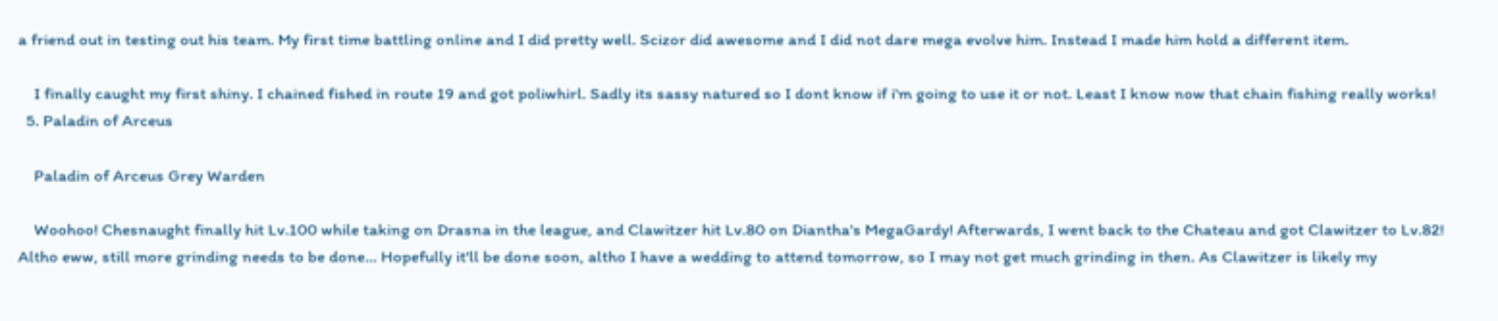a friend out in testing out his team. My first time battling online and I did pretty well. Scizor did awesome and I did not dare mega evolve him. Instead I made him hold a different item.

    I finally caught my first shiny. I chained fished in route 19 and got poliwhirl. Sadly its sassy natured so I dont know if i'm going to use it or not. Least I know now that chain fishing really works!
  5. Paladin of Arceus

    Paladin of Arceus Grey Warden

    Woohoo! Chesnaught finally hit Lv.100 while taking on Drasna in the league, and Clawitzer hit Lv.80 on Diantha's MegaGardy! Afterwards, I went back to the Chateau and got Clawitzer to Lv.82! Altho eww, still more grinding needs to be done... Hopefully it'll be done soon, altho I have a wedding to attend tomorrow, so I may not get much grinding in then. As Clawitzer is likely my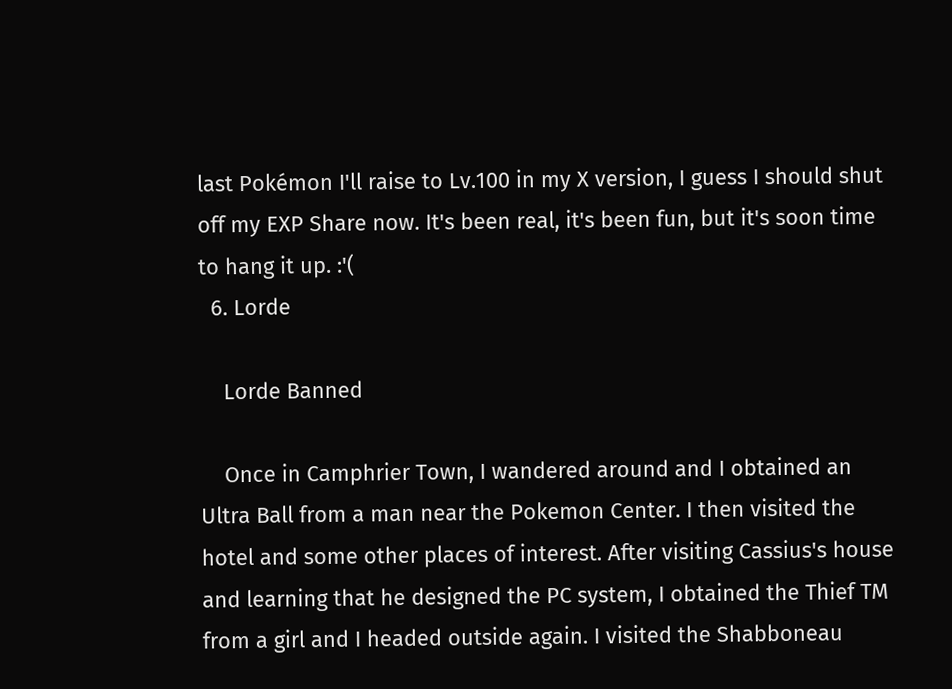last Pokémon I'll raise to Lv.100 in my X version, I guess I should shut off my EXP Share now. It's been real, it's been fun, but it's soon time to hang it up. :'(
  6. Lorde

    Lorde Banned

    Once in Camphrier Town, I wandered around and I obtained an Ultra Ball from a man near the Pokemon Center. I then visited the hotel and some other places of interest. After visiting Cassius's house and learning that he designed the PC system, I obtained the Thief TM from a girl and I headed outside again. I visited the Shabboneau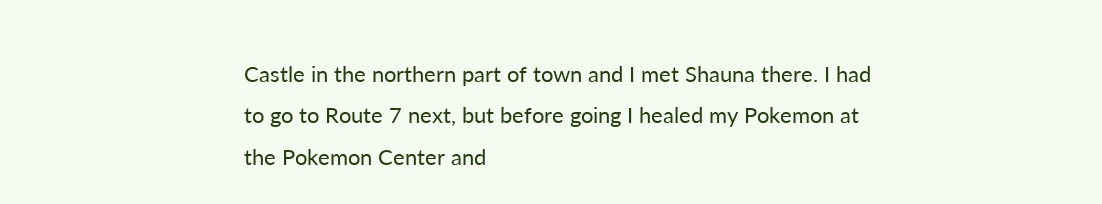Castle in the northern part of town and I met Shauna there. I had to go to Route 7 next, but before going I healed my Pokemon at the Pokemon Center and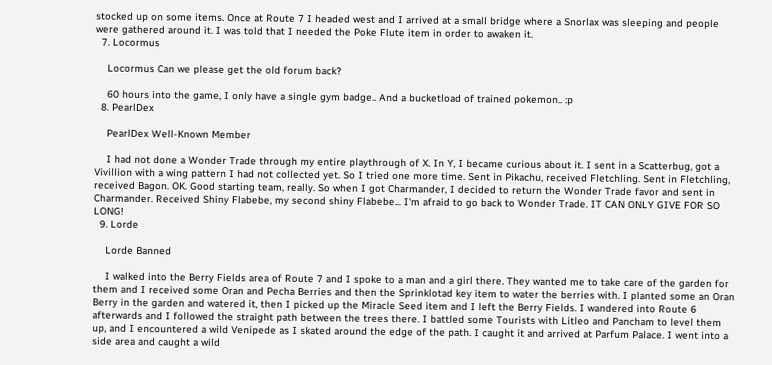stocked up on some items. Once at Route 7 I headed west and I arrived at a small bridge where a Snorlax was sleeping and people were gathered around it. I was told that I needed the Poke Flute item in order to awaken it.
  7. Locormus

    Locormus Can we please get the old forum back?

    60 hours into the game, I only have a single gym badge.. And a bucketload of trained pokemon.. :p
  8. PearlDex

    PearlDex Well-Known Member

    I had not done a Wonder Trade through my entire playthrough of X. In Y, I became curious about it. I sent in a Scatterbug, got a Vivillion with a wing pattern I had not collected yet. So I tried one more time. Sent in Pikachu, received Fletchling. Sent in Fletchling, received Bagon. OK. Good starting team, really. So when I got Charmander, I decided to return the Wonder Trade favor and sent in Charmander. Received Shiny Flabebe, my second shiny Flabebe... I'm afraid to go back to Wonder Trade. IT CAN ONLY GIVE FOR SO LONG!
  9. Lorde

    Lorde Banned

    I walked into the Berry Fields area of Route 7 and I spoke to a man and a girl there. They wanted me to take care of the garden for them and I received some Oran and Pecha Berries and then the Sprinklotad key item to water the berries with. I planted some an Oran Berry in the garden and watered it, then I picked up the Miracle Seed item and I left the Berry Fields. I wandered into Route 6 afterwards and I followed the straight path between the trees there. I battled some Tourists with Litleo and Pancham to level them up, and I encountered a wild Venipede as I skated around the edge of the path. I caught it and arrived at Parfum Palace. I went into a side area and caught a wild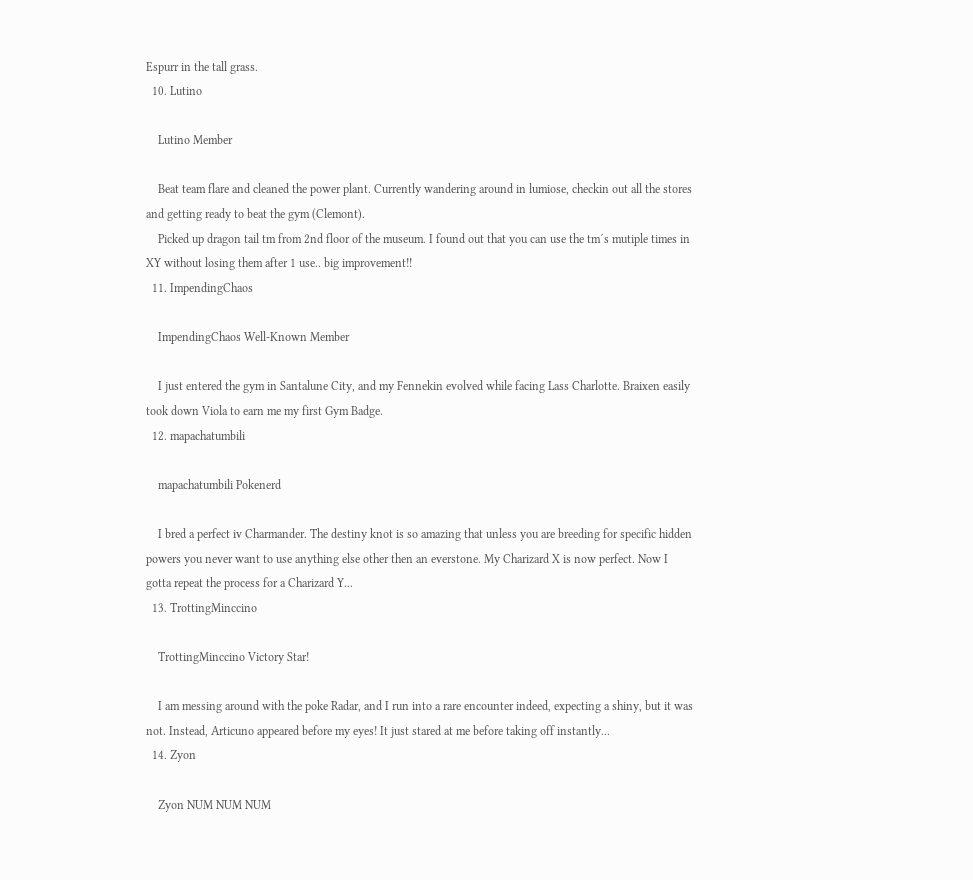Espurr in the tall grass.
  10. Lutino

    Lutino Member

    Beat team flare and cleaned the power plant. Currently wandering around in lumiose, checkin out all the stores and getting ready to beat the gym (Clemont).
    Picked up dragon tail tm from 2nd floor of the museum. I found out that you can use the tm´s mutiple times in XY without losing them after 1 use.. big improvement!!
  11. ImpendingChaos

    ImpendingChaos Well-Known Member

    I just entered the gym in Santalune City, and my Fennekin evolved while facing Lass Charlotte. Braixen easily took down Viola to earn me my first Gym Badge.
  12. mapachatumbili

    mapachatumbili Pokenerd

    I bred a perfect iv Charmander. The destiny knot is so amazing that unless you are breeding for specific hidden powers you never want to use anything else other then an everstone. My Charizard X is now perfect. Now I gotta repeat the process for a Charizard Y...
  13. TrottingMinccino

    TrottingMinccino Victory Star!

    I am messing around with the poke Radar, and I run into a rare encounter indeed, expecting a shiny, but it was not. Instead, Articuno appeared before my eyes! It just stared at me before taking off instantly...
  14. Zyon

    Zyon NUM NUM NUM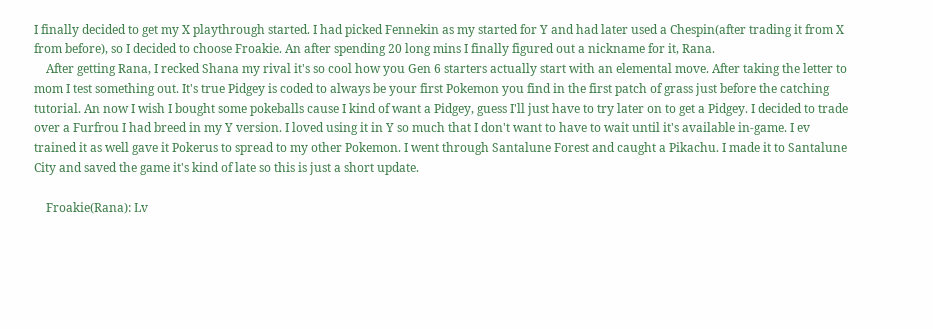I finally decided to get my X playthrough started. I had picked Fennekin as my started for Y and had later used a Chespin(after trading it from X from before), so I decided to choose Froakie. An after spending 20 long mins I finally figured out a nickname for it, Rana.
    After getting Rana, I recked Shana my rival it's so cool how you Gen 6 starters actually start with an elemental move. After taking the letter to mom I test something out. It's true Pidgey is coded to always be your first Pokemon you find in the first patch of grass just before the catching tutorial. An now I wish I bought some pokeballs cause I kind of want a Pidgey, guess I'll just have to try later on to get a Pidgey. I decided to trade over a Furfrou I had breed in my Y version. I loved using it in Y so much that I don't want to have to wait until it's available in-game. I ev trained it as well gave it Pokerus to spread to my other Pokemon. I went through Santalune Forest and caught a Pikachu. I made it to Santalune City and saved the game it's kind of late so this is just a short update.

    Froakie(Rana): Lv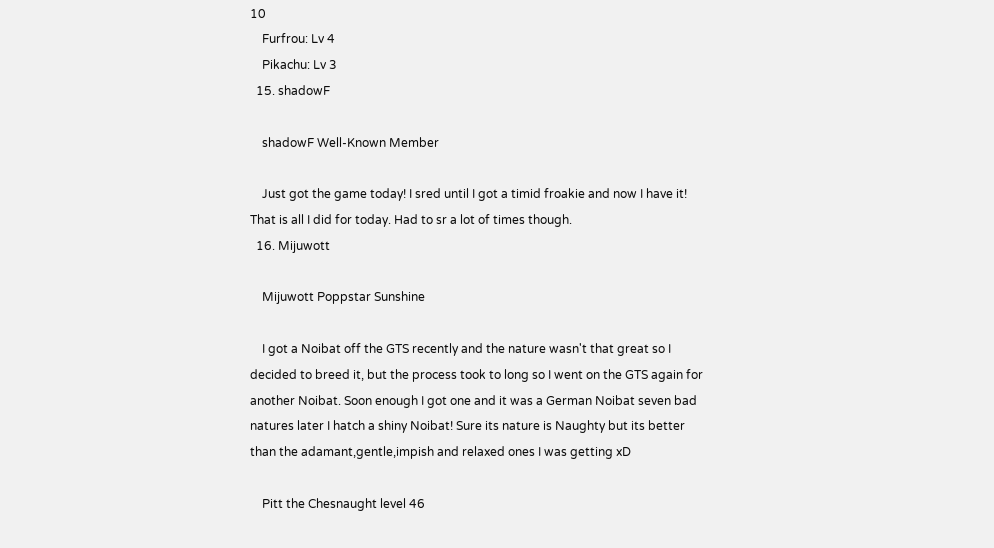10
    Furfrou: Lv 4
    Pikachu: Lv 3
  15. shadowF

    shadowF Well-Known Member

    Just got the game today! I sred until I got a timid froakie and now I have it! That is all I did for today. Had to sr a lot of times though.
  16. Mijuwott

    Mijuwott Poppstar Sunshine

    I got a Noibat off the GTS recently and the nature wasn't that great so I decided to breed it, but the process took to long so I went on the GTS again for another Noibat. Soon enough I got one and it was a German Noibat seven bad natures later I hatch a shiny Noibat! Sure its nature is Naughty but its better than the adamant,gentle,impish and relaxed ones I was getting xD

    Pitt the Chesnaught level 46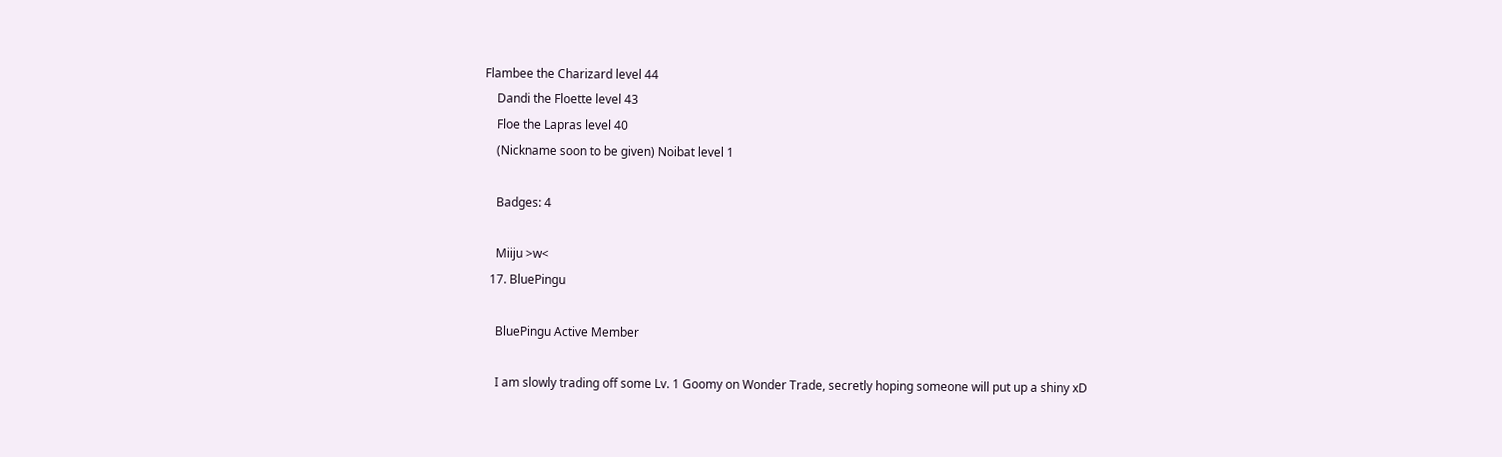Flambee the Charizard level 44
    Dandi the Floette level 43
    Floe the Lapras level 40
    (Nickname soon to be given) Noibat level 1

    Badges: 4

    Miiju >w<
  17. BluePingu

    BluePingu Active Member

    I am slowly trading off some Lv. 1 Goomy on Wonder Trade, secretly hoping someone will put up a shiny xD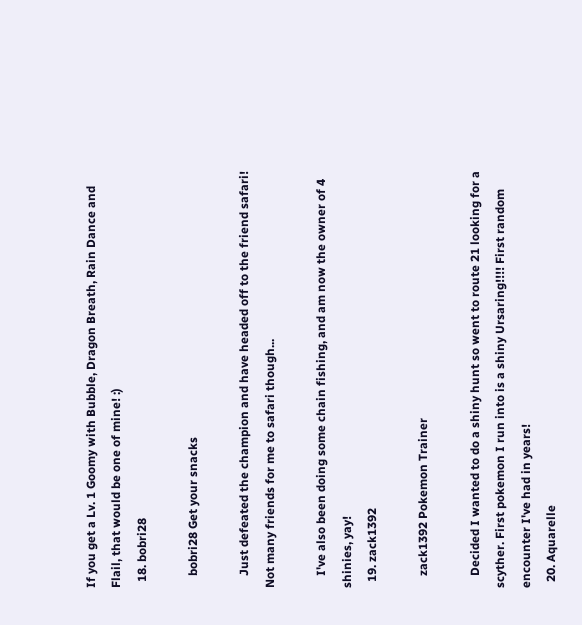If you get a Lv. 1 Goomy with Bubble, Dragon Breath, Rain Dance and Flail, that would be one of mine! :)
  18. bobri28

    bobri28 Get your snacks

    Just defeated the champion and have headed off to the friend safari! Not many friends for me to safari though...

    I've also been doing some chain fishing, and am now the owner of 4 shinies, yay!
  19. zack1392

    zack1392 Pokemon Trainer

    Decided I wanted to do a shiny hunt so went to route 21 looking for a scyther. First pokemon I run into is a shiny Ursaring!!!! First random encounter I've had in years!
  20. Aquarelle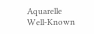Aquarelle Well-Known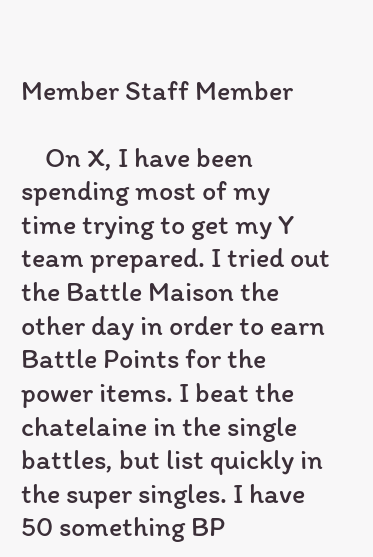Member Staff Member

    On X, I have been spending most of my time trying to get my Y team prepared. I tried out the Battle Maison the other day in order to earn Battle Points for the power items. I beat the chatelaine in the single battles, but list quickly in the super singles. I have 50 something BP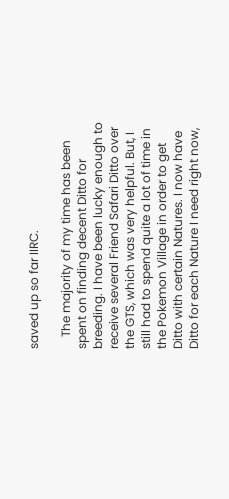saved up so far IIRC.

    The majority of my time has been spent on finding decent Ditto for breeding. I have been lucky enough to receive several Friend Safari Ditto over the GTS, which was very helpful. But, I still had to spend quite a lot of time in the Pokemon Village in order to get Ditto with certain Natures. I now have Ditto for each Nature I need right now,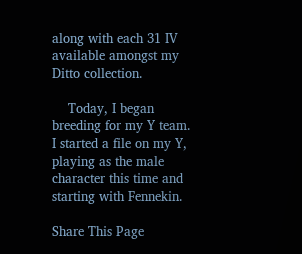along with each 31 IV available amongst my Ditto collection.

    Today, I began breeding for my Y team. I started a file on my Y, playing as the male character this time and starting with Fennekin.

Share This Page